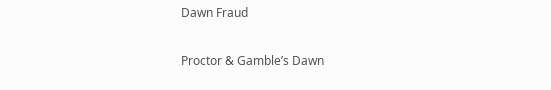Dawn Fraud

Proctor & Gamble’s Dawn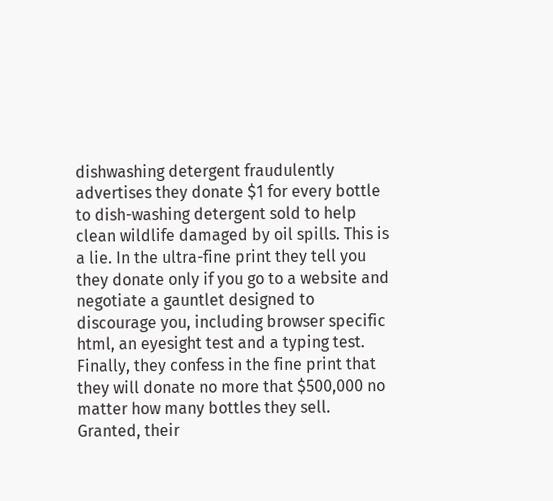dishwashing detergent fraudulently advertises they donate $1 for every bottle to dish-washing detergent sold to help clean wildlife damaged by oil spills. This is a lie. In the ultra-fine print they tell you they donate only if you go to a website and negotiate a gauntlet designed to discourage you, including browser specific html, an eyesight test and a typing test. Finally, they confess in the fine print that they will donate no more that $500,000 no matter how many bottles they sell. Granted, their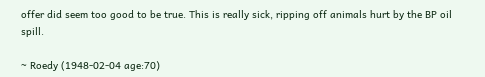offer did seem too good to be true. This is really sick, ripping off animals hurt by the BP oil spill.

~ Roedy (1948-02-04 age:70)